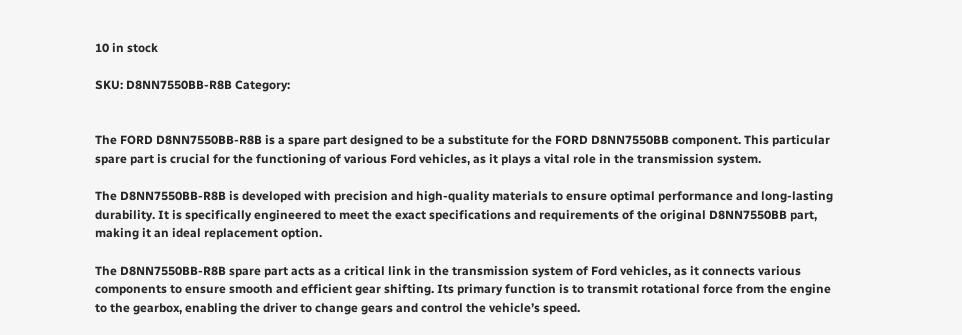10 in stock

SKU: D8NN7550BB-R8B Category:


The FORD D8NN7550BB-R8B is a spare part designed to be a substitute for the FORD D8NN7550BB component. This particular spare part is crucial for the functioning of various Ford vehicles, as it plays a vital role in the transmission system.

The D8NN7550BB-R8B is developed with precision and high-quality materials to ensure optimal performance and long-lasting durability. It is specifically engineered to meet the exact specifications and requirements of the original D8NN7550BB part, making it an ideal replacement option.

The D8NN7550BB-R8B spare part acts as a critical link in the transmission system of Ford vehicles, as it connects various components to ensure smooth and efficient gear shifting. Its primary function is to transmit rotational force from the engine to the gearbox, enabling the driver to change gears and control the vehicle’s speed.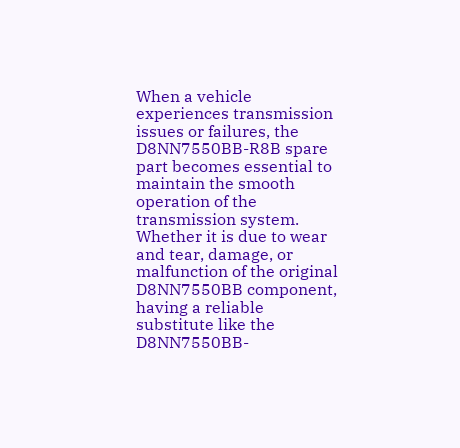When a vehicle experiences transmission issues or failures, the D8NN7550BB-R8B spare part becomes essential to maintain the smooth operation of the transmission system. Whether it is due to wear and tear, damage, or malfunction of the original D8NN7550BB component, having a reliable substitute like the D8NN7550BB-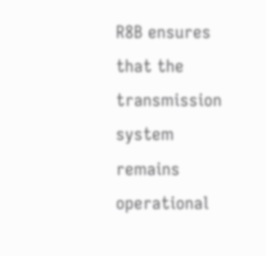R8B ensures that the transmission system remains operational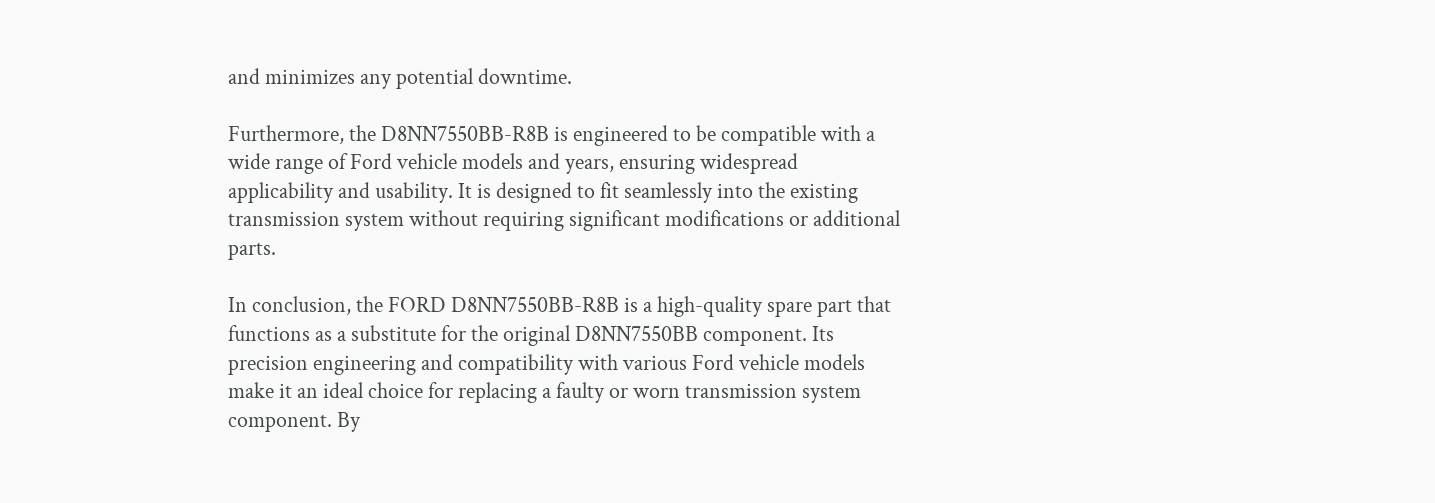and minimizes any potential downtime.

Furthermore, the D8NN7550BB-R8B is engineered to be compatible with a wide range of Ford vehicle models and years, ensuring widespread applicability and usability. It is designed to fit seamlessly into the existing transmission system without requiring significant modifications or additional parts.

In conclusion, the FORD D8NN7550BB-R8B is a high-quality spare part that functions as a substitute for the original D8NN7550BB component. Its precision engineering and compatibility with various Ford vehicle models make it an ideal choice for replacing a faulty or worn transmission system component. By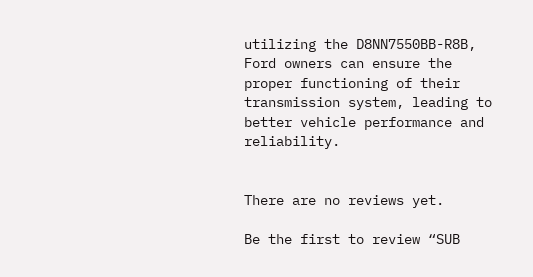utilizing the D8NN7550BB-R8B, Ford owners can ensure the proper functioning of their transmission system, leading to better vehicle performance and reliability.


There are no reviews yet.

Be the first to review “SUB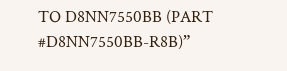TO D8NN7550BB (PART #D8NN7550BB-R8B)”